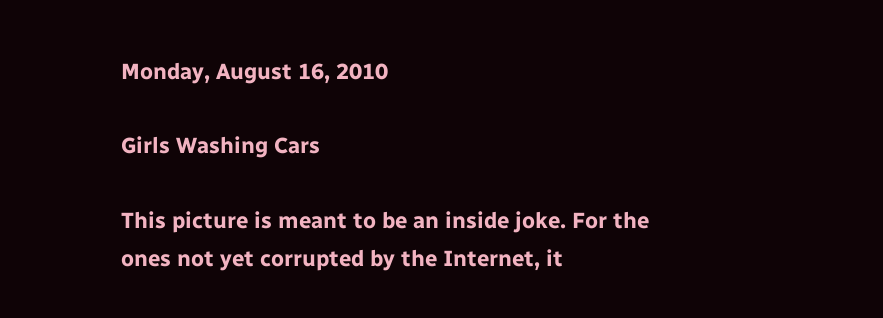Monday, August 16, 2010

Girls Washing Cars

This picture is meant to be an inside joke. For the ones not yet corrupted by the Internet, it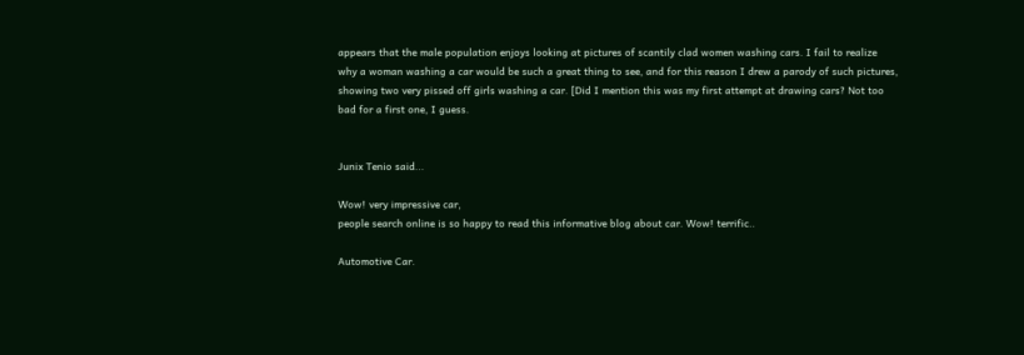appears that the male population enjoys looking at pictures of scantily clad women washing cars. I fail to realize why a woman washing a car would be such a great thing to see, and for this reason I drew a parody of such pictures, showing two very pissed off girls washing a car. [Did I mention this was my first attempt at drawing cars? Not too bad for a first one, I guess.


Junix Tenio said...

Wow! very impressive car,
people search online is so happy to read this informative blog about car. Wow! terrific..

Automotive Car.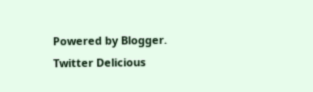Powered by Blogger.
Twitter Delicious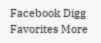Facebook Digg Favorites More